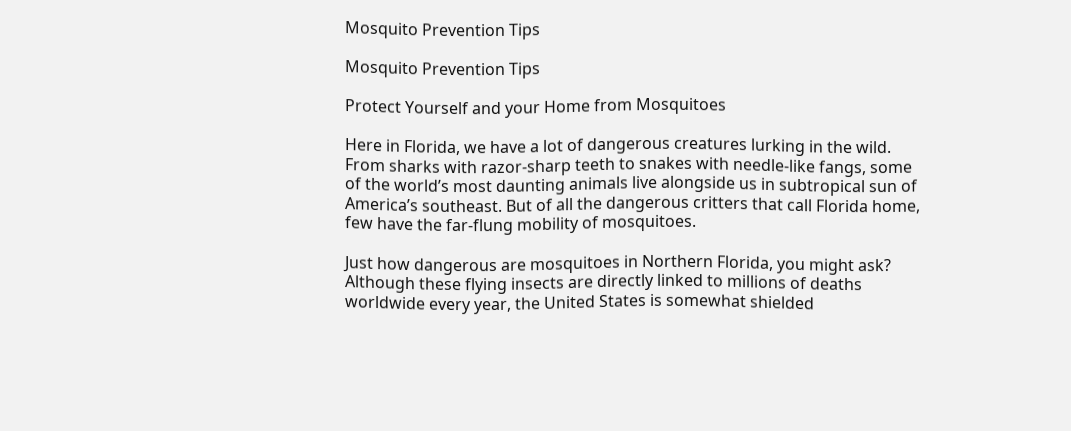Mosquito Prevention Tips

Mosquito Prevention Tips

Protect Yourself and your Home from Mosquitoes

Here in Florida, we have a lot of dangerous creatures lurking in the wild. From sharks with razor-sharp teeth to snakes with needle-like fangs, some of the world’s most daunting animals live alongside us in subtropical sun of America’s southeast. But of all the dangerous critters that call Florida home, few have the far-flung mobility of mosquitoes.

Just how dangerous are mosquitoes in Northern Florida, you might ask? Although these flying insects are directly linked to millions of deaths worldwide every year, the United States is somewhat shielded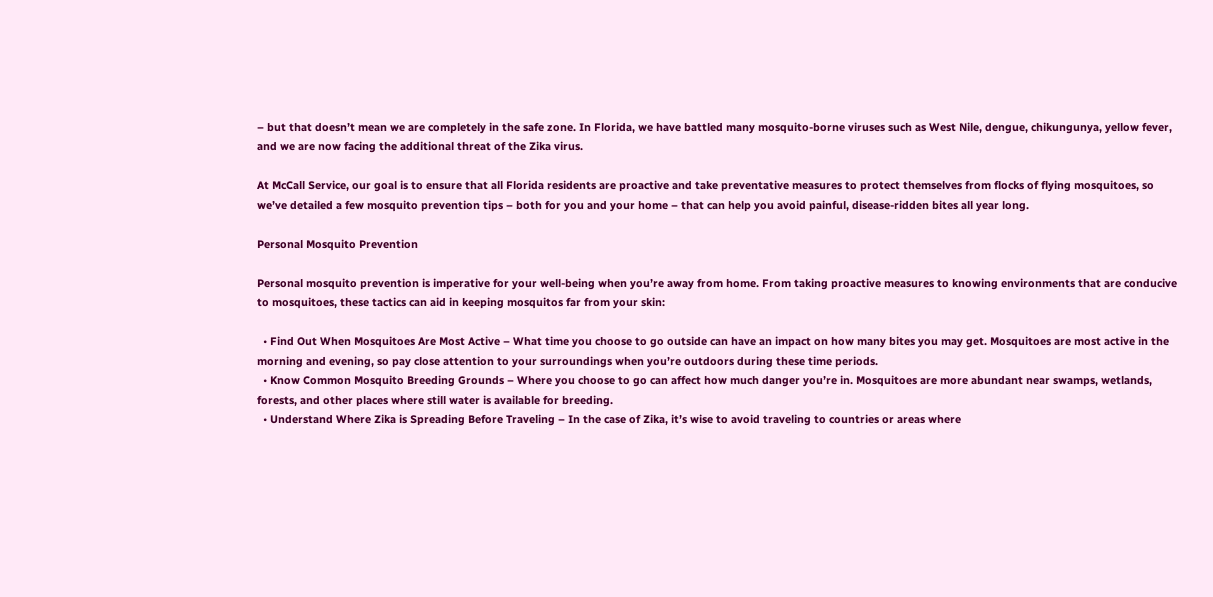– but that doesn’t mean we are completely in the safe zone. In Florida, we have battled many mosquito-borne viruses such as West Nile, dengue, chikungunya, yellow fever, and we are now facing the additional threat of the Zika virus.

At McCall Service, our goal is to ensure that all Florida residents are proactive and take preventative measures to protect themselves from flocks of flying mosquitoes, so we’ve detailed a few mosquito prevention tips – both for you and your home – that can help you avoid painful, disease-ridden bites all year long.

Personal Mosquito Prevention

Personal mosquito prevention is imperative for your well-being when you’re away from home. From taking proactive measures to knowing environments that are conducive to mosquitoes, these tactics can aid in keeping mosquitos far from your skin:

  • Find Out When Mosquitoes Are Most Active – What time you choose to go outside can have an impact on how many bites you may get. Mosquitoes are most active in the morning and evening, so pay close attention to your surroundings when you’re outdoors during these time periods.
  • Know Common Mosquito Breeding Grounds – Where you choose to go can affect how much danger you’re in. Mosquitoes are more abundant near swamps, wetlands, forests, and other places where still water is available for breeding.
  • Understand Where Zika is Spreading Before Traveling – In the case of Zika, it’s wise to avoid traveling to countries or areas where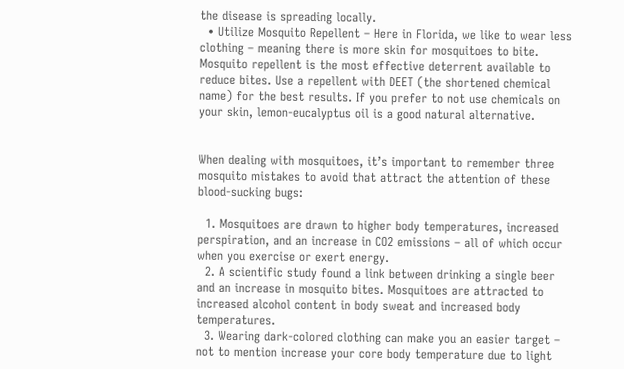the disease is spreading locally.
  • Utilize Mosquito Repellent – Here in Florida, we like to wear less clothing – meaning there is more skin for mosquitoes to bite. Mosquito repellent is the most effective deterrent available to reduce bites. Use a repellent with DEET (the shortened chemical name) for the best results. If you prefer to not use chemicals on your skin, lemon-eucalyptus oil is a good natural alternative.


When dealing with mosquitoes, it’s important to remember three mosquito mistakes to avoid that attract the attention of these blood-sucking bugs:

  1. Mosquitoes are drawn to higher body temperatures, increased perspiration, and an increase in CO2 emissions – all of which occur when you exercise or exert energy.
  2. A scientific study found a link between drinking a single beer and an increase in mosquito bites. Mosquitoes are attracted to increased alcohol content in body sweat and increased body temperatures.
  3. Wearing dark-colored clothing can make you an easier target – not to mention increase your core body temperature due to light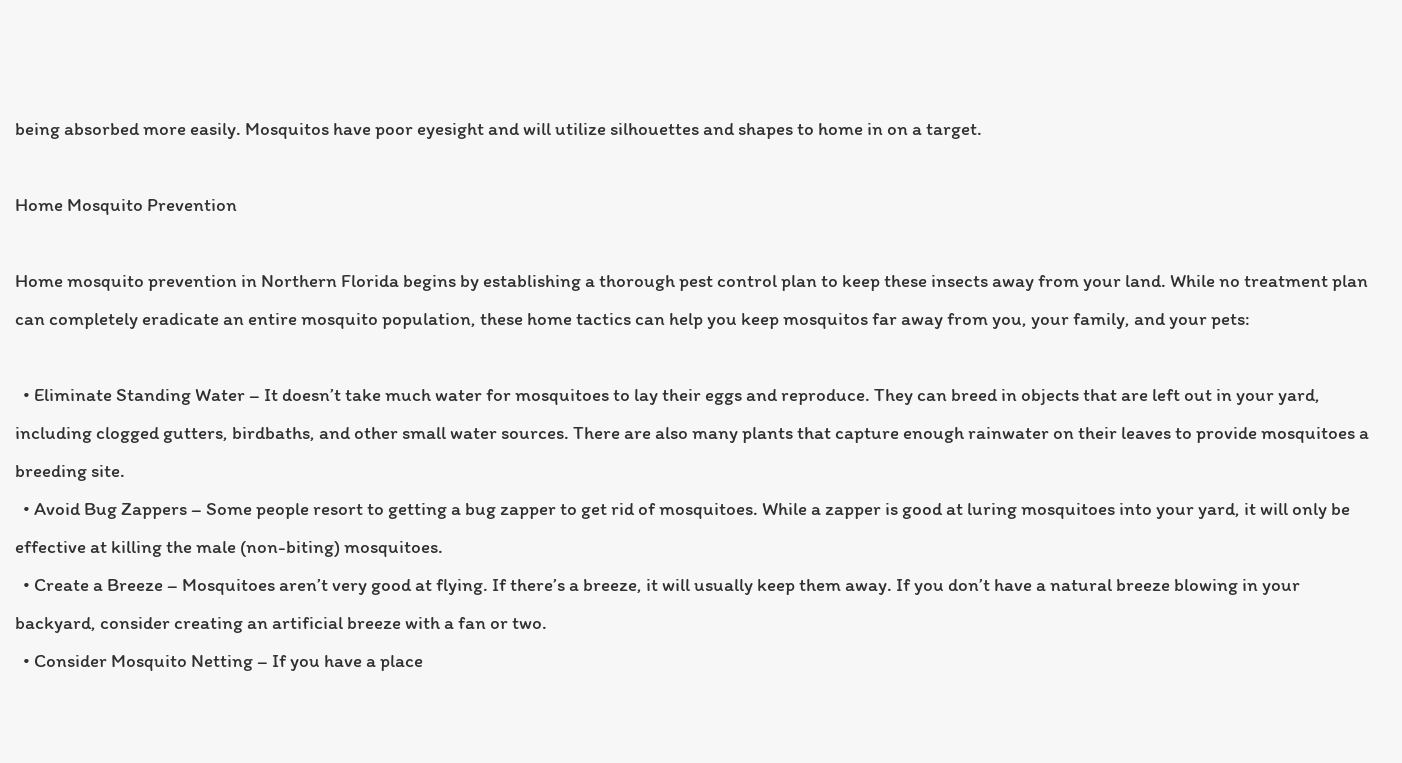being absorbed more easily. Mosquitos have poor eyesight and will utilize silhouettes and shapes to home in on a target.

Home Mosquito Prevention

Home mosquito prevention in Northern Florida begins by establishing a thorough pest control plan to keep these insects away from your land. While no treatment plan can completely eradicate an entire mosquito population, these home tactics can help you keep mosquitos far away from you, your family, and your pets:

  • Eliminate Standing Water – It doesn’t take much water for mosquitoes to lay their eggs and reproduce. They can breed in objects that are left out in your yard, including clogged gutters, birdbaths, and other small water sources. There are also many plants that capture enough rainwater on their leaves to provide mosquitoes a breeding site.
  • Avoid Bug Zappers – Some people resort to getting a bug zapper to get rid of mosquitoes. While a zapper is good at luring mosquitoes into your yard, it will only be effective at killing the male (non-biting) mosquitoes.
  • Create a Breeze – Mosquitoes aren’t very good at flying. If there’s a breeze, it will usually keep them away. If you don’t have a natural breeze blowing in your backyard, consider creating an artificial breeze with a fan or two.
  • Consider Mosquito Netting – If you have a place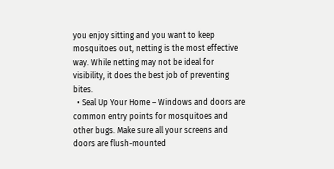you enjoy sitting and you want to keep mosquitoes out, netting is the most effective way. While netting may not be ideal for visibility, it does the best job of preventing bites.
  • Seal Up Your Home – Windows and doors are common entry points for mosquitoes and other bugs. Make sure all your screens and doors are flush-mounted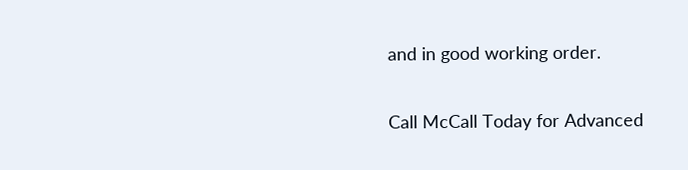and in good working order.

Call McCall Today for Advanced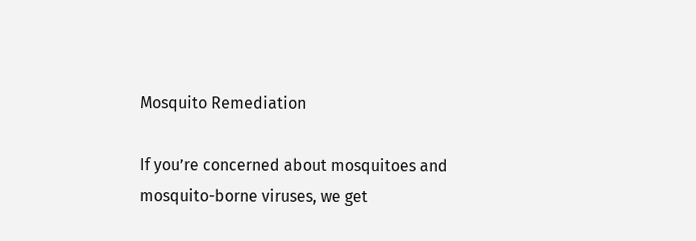Mosquito Remediation

If you’re concerned about mosquitoes and mosquito-borne viruses, we get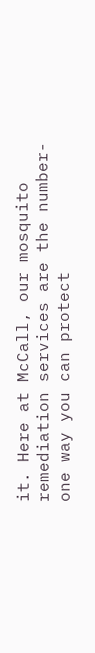it. Here at McCall, our mosquito remediation services are the number-one way you can protect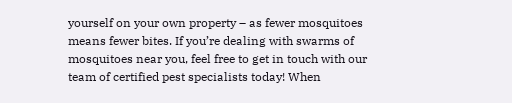yourself on your own property – as fewer mosquitoes means fewer bites. If you’re dealing with swarms of mosquitoes near you, feel free to get in touch with our team of certified pest specialists today! When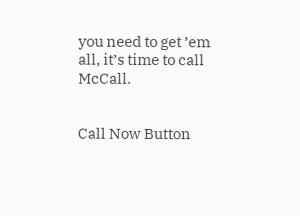you need to get ’em all, it’s time to call McCall.


Call Now Button